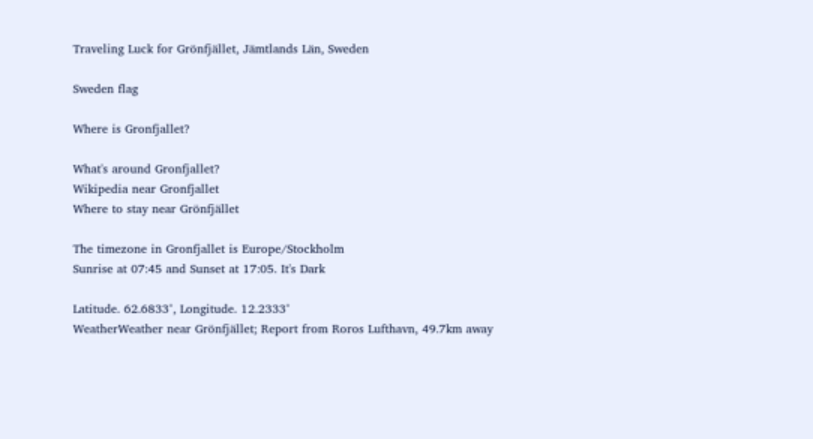Traveling Luck for Grönfjället, Jämtlands Län, Sweden

Sweden flag

Where is Gronfjallet?

What's around Gronfjallet?
Wikipedia near Gronfjallet
Where to stay near Grönfjället

The timezone in Gronfjallet is Europe/Stockholm
Sunrise at 07:45 and Sunset at 17:05. It's Dark

Latitude. 62.6833°, Longitude. 12.2333°
WeatherWeather near Grönfjället; Report from Roros Lufthavn, 49.7km away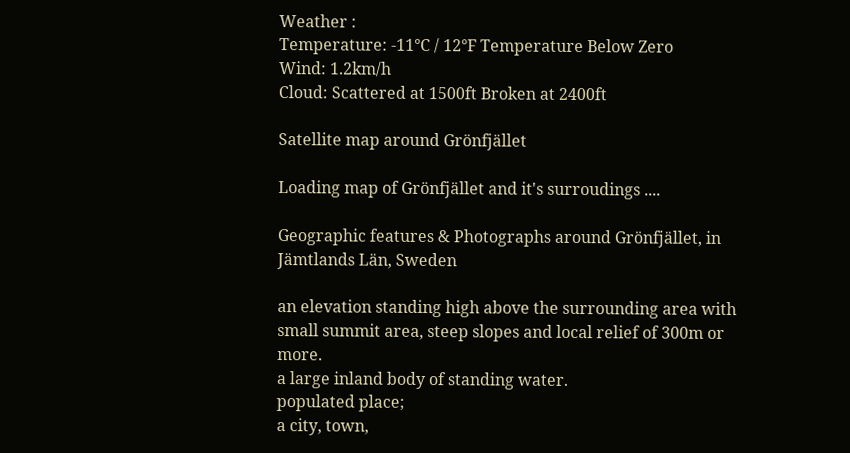Weather :
Temperature: -11°C / 12°F Temperature Below Zero
Wind: 1.2km/h
Cloud: Scattered at 1500ft Broken at 2400ft

Satellite map around Grönfjället

Loading map of Grönfjället and it's surroudings ....

Geographic features & Photographs around Grönfjället, in Jämtlands Län, Sweden

an elevation standing high above the surrounding area with small summit area, steep slopes and local relief of 300m or more.
a large inland body of standing water.
populated place;
a city, town,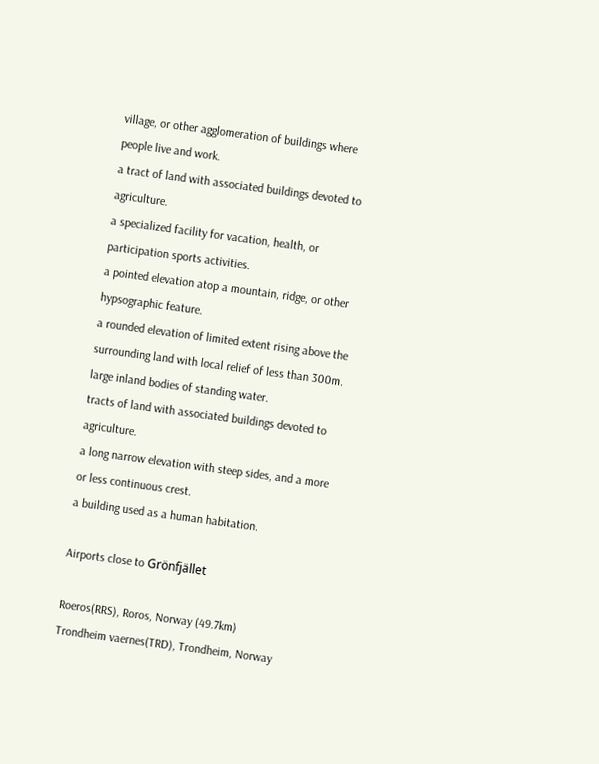village, or other agglomeration of buildings where people live and work.
a tract of land with associated buildings devoted to agriculture.
a specialized facility for vacation, health, or participation sports activities.
a pointed elevation atop a mountain, ridge, or other hypsographic feature.
a rounded elevation of limited extent rising above the surrounding land with local relief of less than 300m.
large inland bodies of standing water.
tracts of land with associated buildings devoted to agriculture.
a long narrow elevation with steep sides, and a more or less continuous crest.
a building used as a human habitation.

Airports close to Grönfjället

Roeros(RRS), Roros, Norway (49.7km)
Trondheim vaernes(TRD), Trondheim, Norway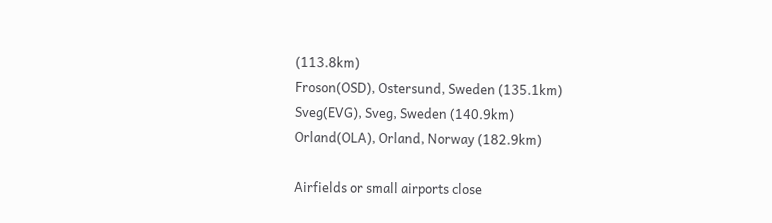(113.8km)
Froson(OSD), Ostersund, Sweden (135.1km)
Sveg(EVG), Sveg, Sweden (140.9km)
Orland(OLA), Orland, Norway (182.9km)

Airfields or small airports close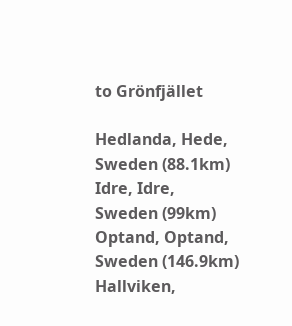to Grönfjället

Hedlanda, Hede, Sweden (88.1km)
Idre, Idre, Sweden (99km)
Optand, Optand, Sweden (146.9km)
Hallviken,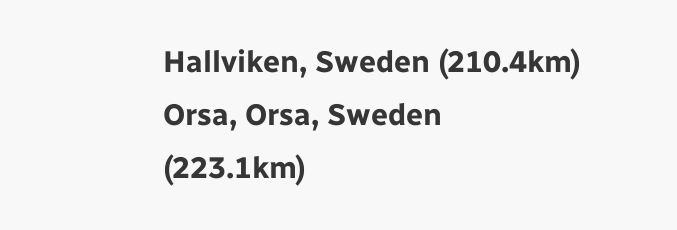Hallviken, Sweden (210.4km)
Orsa, Orsa, Sweden (223.1km)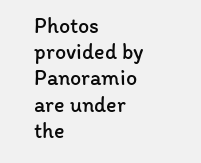Photos provided by Panoramio are under the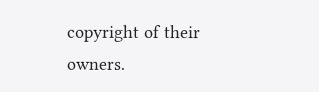copyright of their owners.